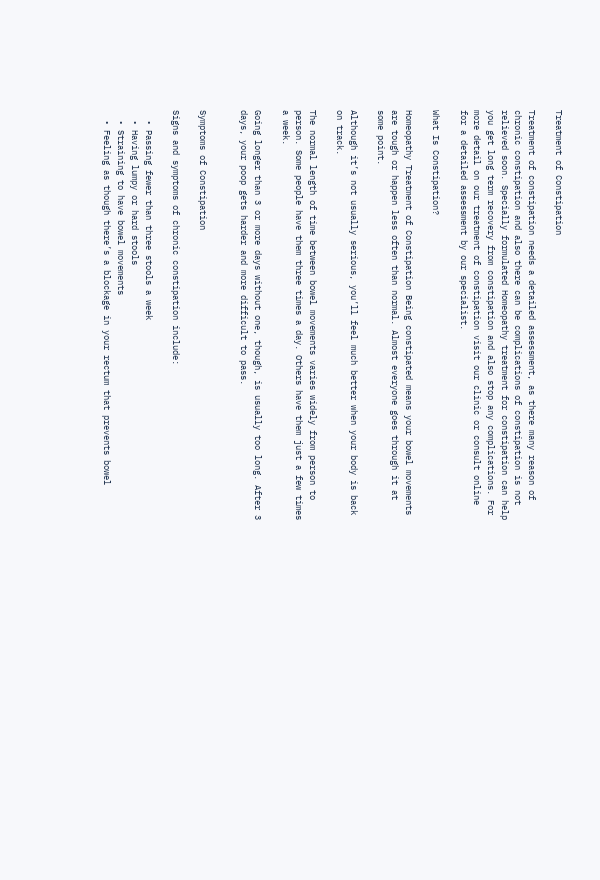Treatment of Constipation

Treatment of constipation needs a detailed assessment, as there many reason of chronic constipation and also there can be complications of constipation is not relieved soon. Specially formulated Homeopathy treatment for constipation can help you get long term recovery from constipation and also stop any complications. For more detail on our treatment of constipation visit our clinic or consult online for a detailed assessment by our specialist.

What Is Constipation?

Homeopathy Treatment of Constipation Being constipated means your bowel movements are tough or happen less often than normal. Almost everyone goes through it at some point.

Although it’s not usually serious, you’ll feel much better when your body is back on track.

The normal length of time between bowel movements varies widely from person to person. Some people have them three times a day. Others have them just a few times a week.

Going longer than 3 or more days without one, though, is usually too long. After 3 days, your poop gets harder and more difficult to pass.


Symptoms of Constipation

Signs and symptoms of chronic constipation include:

  • Passing fewer than three stools a week
  • Having lumpy or hard stools
  • Straining to have bowel movements
  • Feeling as though there’s a blockage in your rectum that prevents bowel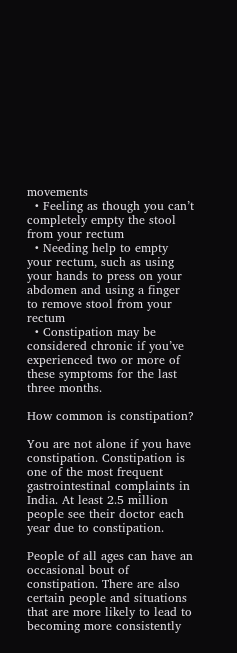movements
  • Feeling as though you can’t completely empty the stool from your rectum
  • Needing help to empty your rectum, such as using your hands to press on your abdomen and using a finger to remove stool from your rectum
  • Constipation may be considered chronic if you’ve experienced two or more of these symptoms for the last three months.

How common is constipation?

You are not alone if you have constipation. Constipation is one of the most frequent gastrointestinal complaints in India. At least 2.5 million people see their doctor each year due to constipation.

People of all ages can have an occasional bout of constipation. There are also certain people and situations that are more likely to lead to becoming more consistently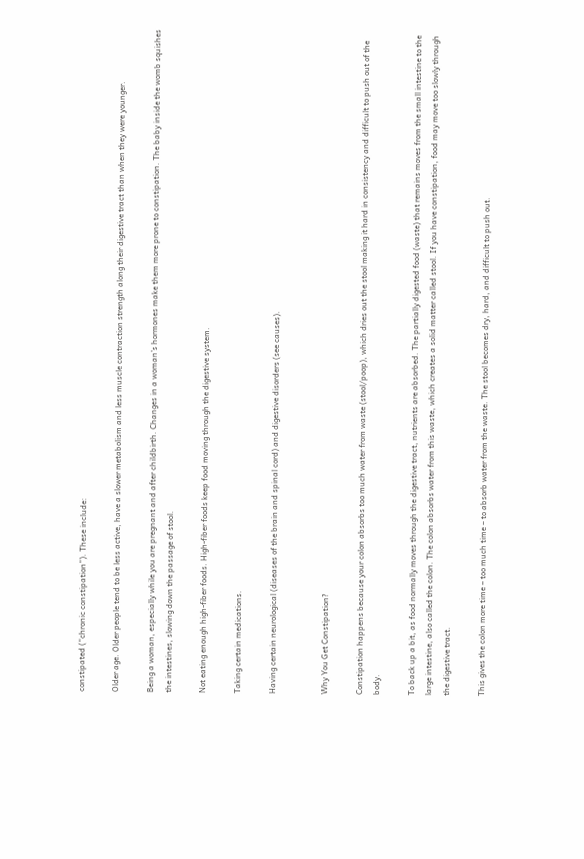constipated (“chronic constipation”). These include:

Older age. Older people tend to be less active, have a slower metabolism and less muscle contraction strength along their digestive tract than when they were younger.

Being a woman, especially while you are pregnant and after childbirth. Changes in a woman’s hormones make them more prone to constipation. The baby inside the womb squishes the intestines, slowing down the passage of stool.

Not eating enough high-fiber foods. High-fiber foods keep food moving through the digestive system.

Taking certain medications.

Having certain neurological (diseases of the brain and spinal cord) and digestive disorders (see causes).


Why You Get Constipation?

Constipation happens because your colon absorbs too much water from waste (stool/poop), which dries out the stool making it hard in consistency and difficult to push out of the body.

To back up a bit, as food normally moves through the digestive tract, nutrients are absorbed. The partially digested food (waste) that remains moves from the small intestine to the large intestine, also called the colon. The colon absorbs water from this waste, which creates a solid matter called stool. If you have constipation, food may move too slowly through the digestive tract.

This gives the colon more time – too much time – to absorb water from the waste. The stool becomes dry, hard, and difficult to push out.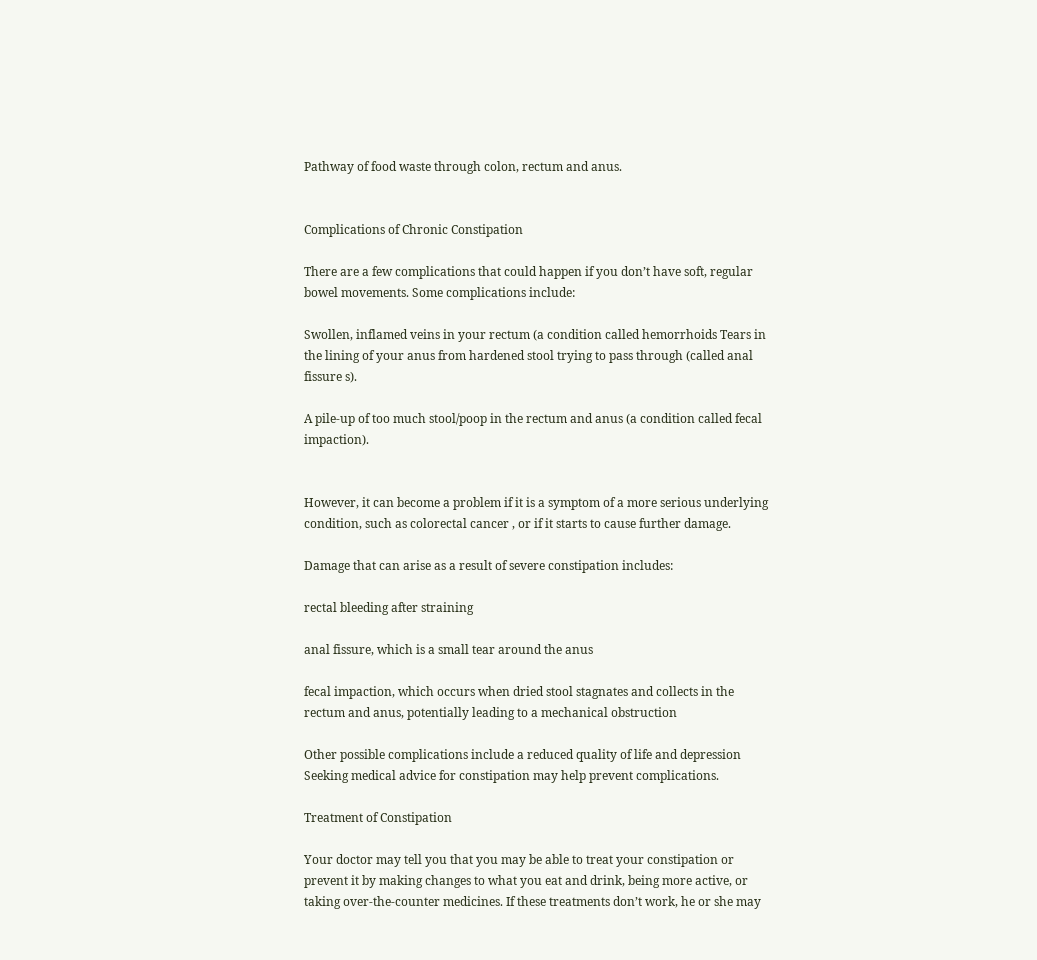Pathway of food waste through colon, rectum and anus.


Complications of Chronic Constipation

There are a few complications that could happen if you don’t have soft, regular bowel movements. Some complications include:

Swollen, inflamed veins in your rectum (a condition called hemorrhoids Tears in the lining of your anus from hardened stool trying to pass through (called anal fissure s).

A pile-up of too much stool/poop in the rectum and anus (a condition called fecal impaction).


However, it can become a problem if it is a symptom of a more serious underlying condition, such as colorectal cancer , or if it starts to cause further damage.

Damage that can arise as a result of severe constipation includes:

rectal bleeding after straining

anal fissure, which is a small tear around the anus

fecal impaction, which occurs when dried stool stagnates and collects in the rectum and anus, potentially leading to a mechanical obstruction

Other possible complications include a reduced quality of life and depression Seeking medical advice for constipation may help prevent complications.

Treatment of Constipation

Your doctor may tell you that you may be able to treat your constipation or prevent it by making changes to what you eat and drink, being more active, or taking over-the-counter medicines. If these treatments don’t work, he or she may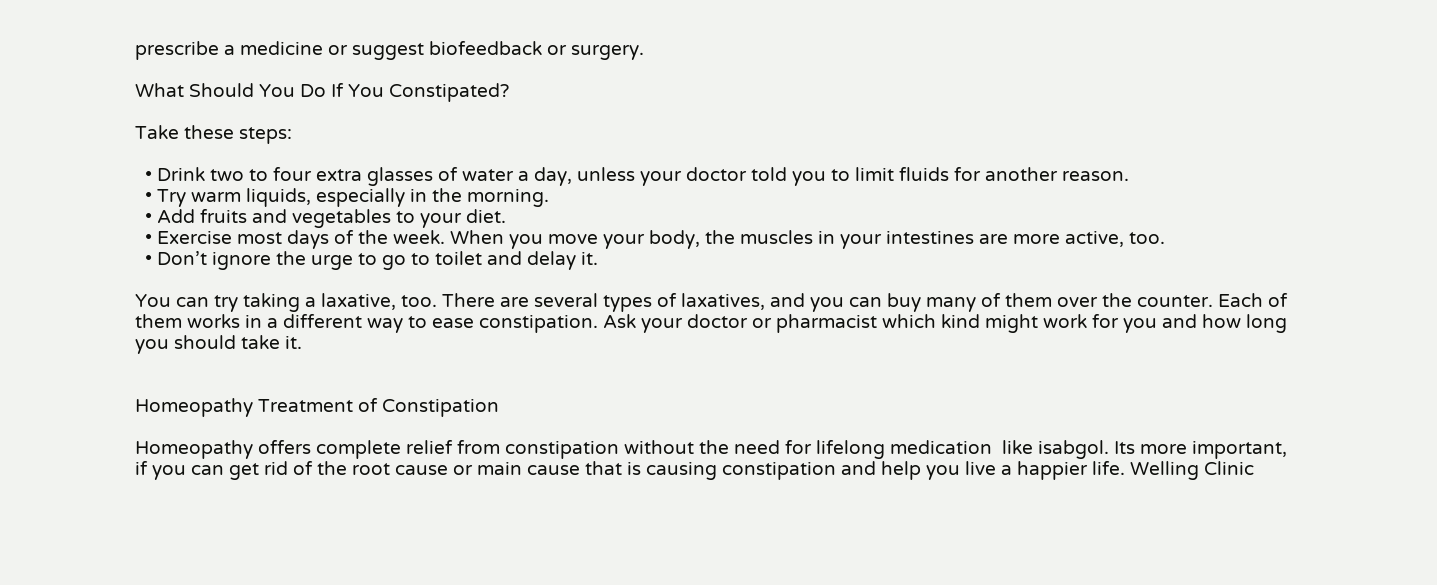prescribe a medicine or suggest biofeedback or surgery.

What Should You Do If You Constipated?

Take these steps:

  • Drink two to four extra glasses of water a day, unless your doctor told you to limit fluids for another reason.
  • Try warm liquids, especially in the morning.
  • Add fruits and vegetables to your diet.
  • Exercise most days of the week. When you move your body, the muscles in your intestines are more active, too.
  • Don’t ignore the urge to go to toilet and delay it.

You can try taking a laxative, too. There are several types of laxatives, and you can buy many of them over the counter. Each of them works in a different way to ease constipation. Ask your doctor or pharmacist which kind might work for you and how long you should take it.


Homeopathy Treatment of Constipation

Homeopathy offers complete relief from constipation without the need for lifelong medication  like isabgol. Its more important, if you can get rid of the root cause or main cause that is causing constipation and help you live a happier life. Welling Clinic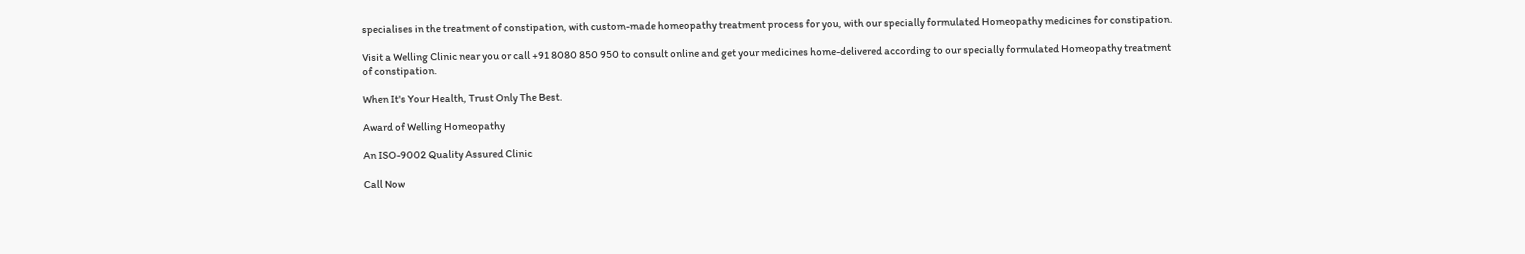specialises in the treatment of constipation, with custom-made homeopathy treatment process for you, with our specially formulated Homeopathy medicines for constipation.

Visit a Welling Clinic near you or call +91 8080 850 950 to consult online and get your medicines home-delivered according to our specially formulated Homeopathy treatment of constipation.

When It's Your Health, Trust Only The Best.

Award of Welling Homeopathy

An ISO-9002 Quality Assured Clinic

Call Now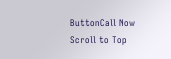ButtonCall Now Scroll to Top